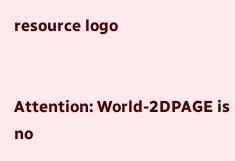resource logo


Attention: World-2DPAGE is no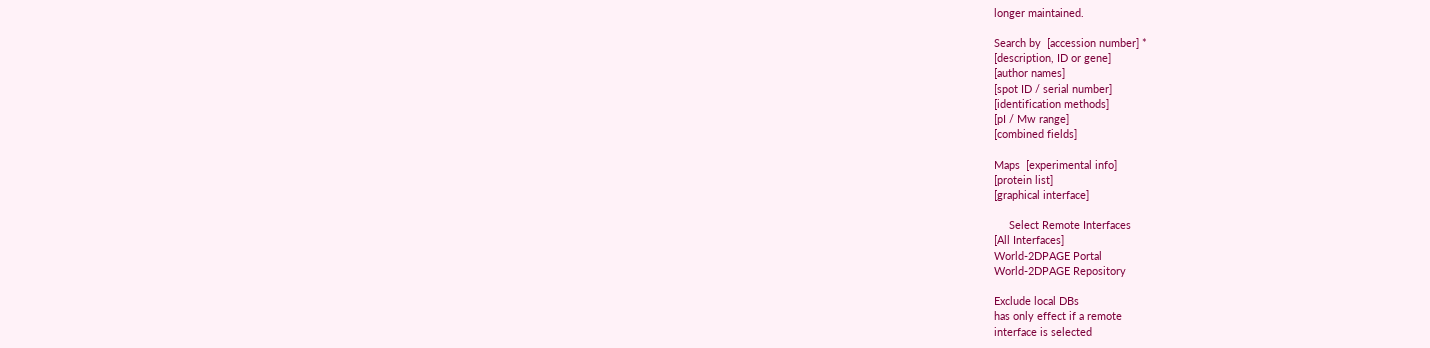longer maintained.

Search by  [accession number] *
[description, ID or gene]
[author names]
[spot ID / serial number]
[identification methods]
[pI / Mw range]
[combined fields]

Maps  [experimental info]
[protein list]
[graphical interface]

     Select Remote Interfaces
[All Interfaces]
World-2DPAGE Portal
World-2DPAGE Repository

Exclude local DBs
has only effect if a remote
interface is selected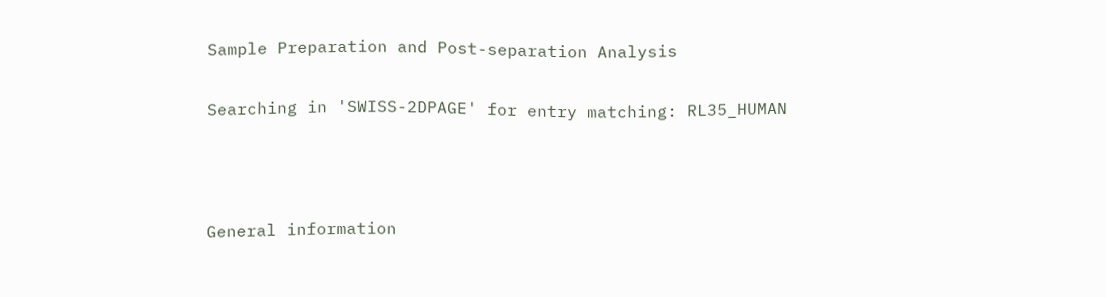Sample Preparation and Post-separation Analysis

Searching in 'SWISS-2DPAGE' for entry matching: RL35_HUMAN



General information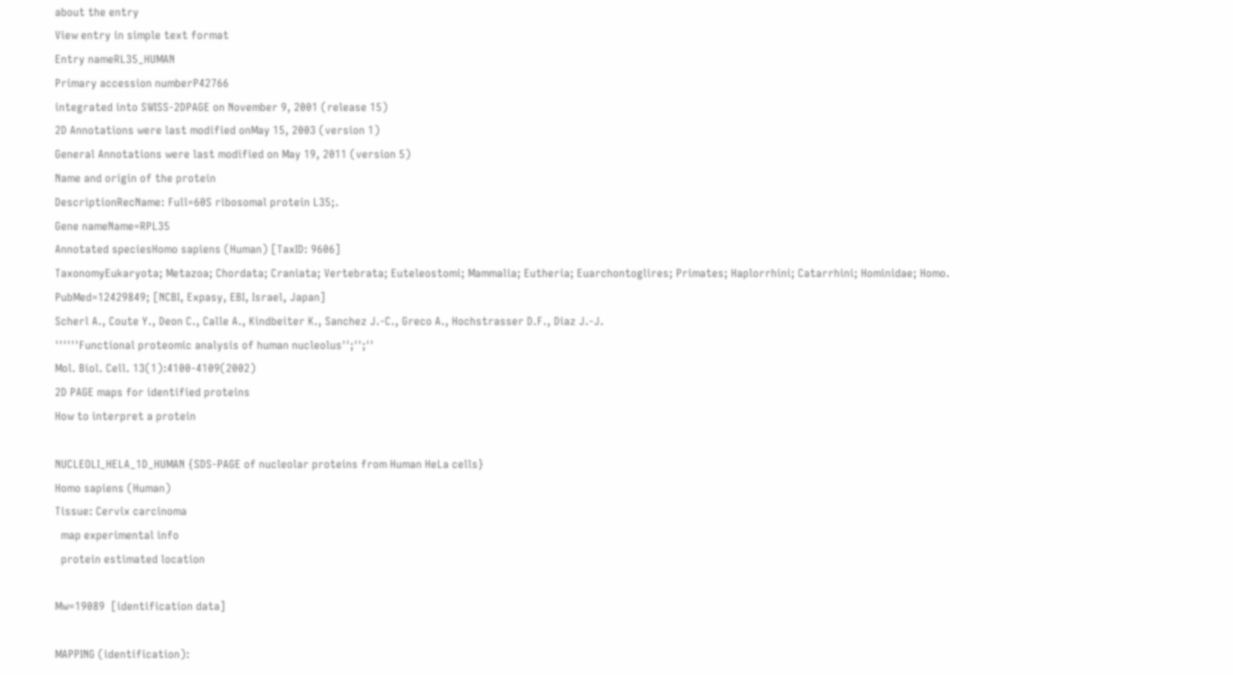about the entry
View entry in simple text format
Entry nameRL35_HUMAN
Primary accession numberP42766
integrated into SWISS-2DPAGE on November 9, 2001 (release 15)
2D Annotations were last modified onMay 15, 2003 (version 1)
General Annotations were last modified on May 19, 2011 (version 5)
Name and origin of the protein
DescriptionRecName: Full=60S ribosomal protein L35;.
Gene nameName=RPL35
Annotated speciesHomo sapiens (Human) [TaxID: 9606]
TaxonomyEukaryota; Metazoa; Chordata; Craniata; Vertebrata; Euteleostomi; Mammalia; Eutheria; Euarchontoglires; Primates; Haplorrhini; Catarrhini; Hominidae; Homo.
PubMed=12429849; [NCBI, Expasy, EBI, Israel, Japan]
Scherl A., Coute Y., Deon C., Calle A., Kindbeiter K., Sanchez J.-C., Greco A., Hochstrasser D.F., Diaz J.-J.
''''''Functional proteomic analysis of human nucleolus'';'';''
Mol. Biol. Cell. 13(1):4100-4109(2002)
2D PAGE maps for identified proteins
How to interpret a protein

NUCLEOLI_HELA_1D_HUMAN {SDS-PAGE of nucleolar proteins from Human HeLa cells}
Homo sapiens (Human)
Tissue: Cervix carcinoma
  map experimental info
  protein estimated location

Mw=19089  [identification data]

MAPPING (identification):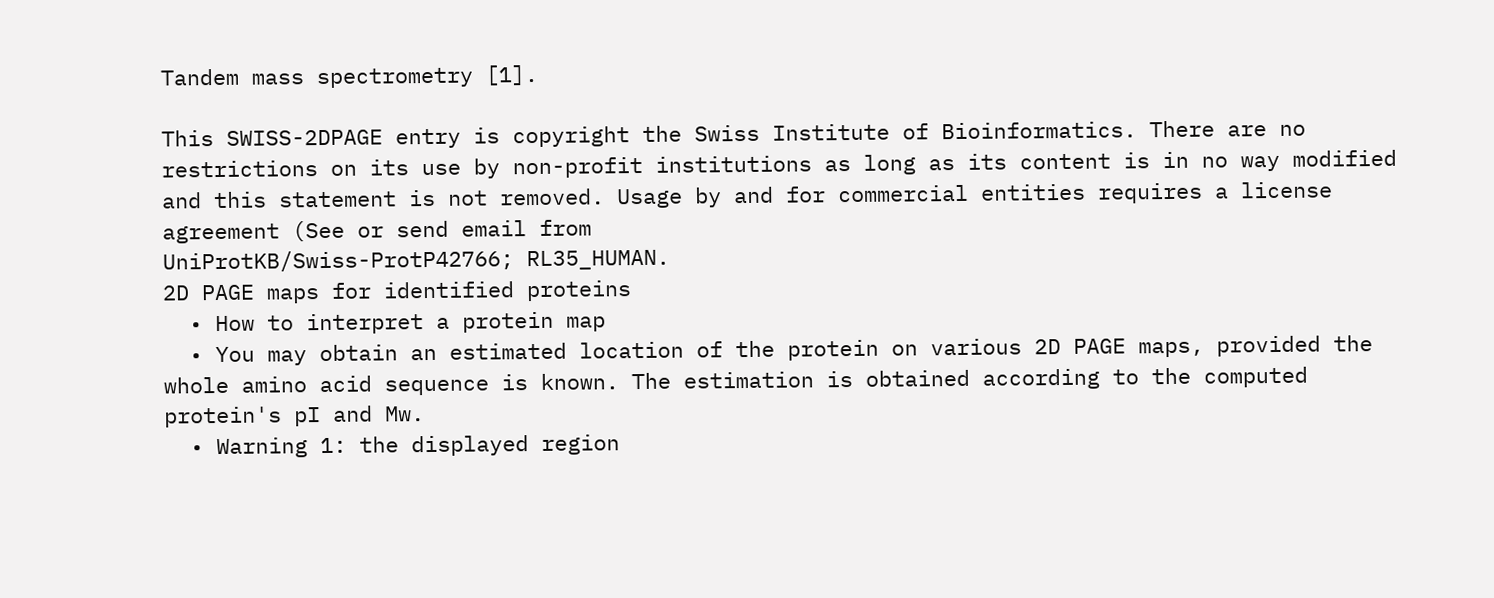Tandem mass spectrometry [1].

This SWISS-2DPAGE entry is copyright the Swiss Institute of Bioinformatics. There are no restrictions on its use by non-profit institutions as long as its content is in no way modified and this statement is not removed. Usage by and for commercial entities requires a license agreement (See or send email from
UniProtKB/Swiss-ProtP42766; RL35_HUMAN.
2D PAGE maps for identified proteins
  • How to interpret a protein map
  • You may obtain an estimated location of the protein on various 2D PAGE maps, provided the whole amino acid sequence is known. The estimation is obtained according to the computed protein's pI and Mw.
  • Warning 1: the displayed region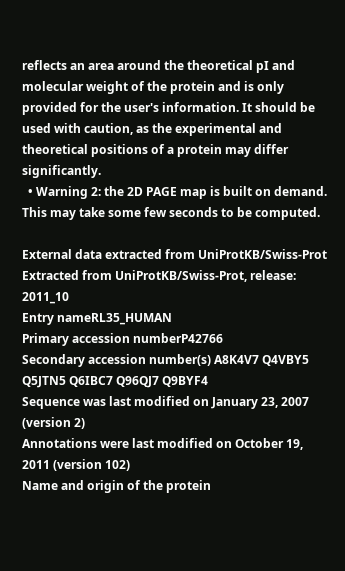reflects an area around the theoretical pI and molecular weight of the protein and is only provided for the user's information. It should be used with caution, as the experimental and theoretical positions of a protein may differ significantly.
  • Warning 2: the 2D PAGE map is built on demand. This may take some few seconds to be computed.

External data extracted from UniProtKB/Swiss-Prot
Extracted from UniProtKB/Swiss-Prot, release: 2011_10
Entry nameRL35_HUMAN
Primary accession numberP42766
Secondary accession number(s) A8K4V7 Q4VBY5 Q5JTN5 Q6IBC7 Q96QJ7 Q9BYF4
Sequence was last modified on January 23, 2007 (version 2)
Annotations were last modified on October 19, 2011 (version 102)
Name and origin of the protein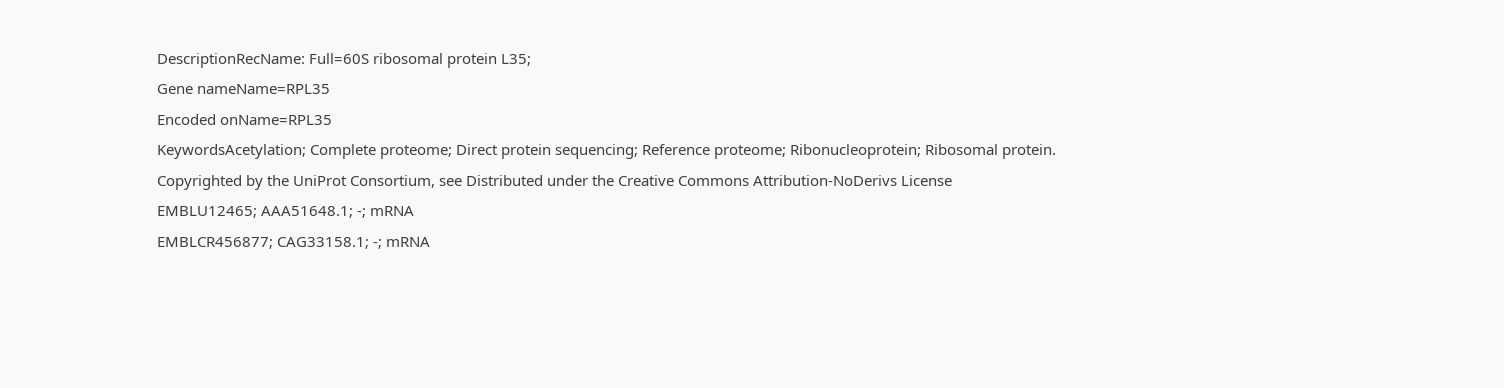DescriptionRecName: Full=60S ribosomal protein L35;
Gene nameName=RPL35
Encoded onName=RPL35
KeywordsAcetylation; Complete proteome; Direct protein sequencing; Reference proteome; Ribonucleoprotein; Ribosomal protein.
Copyrighted by the UniProt Consortium, see Distributed under the Creative Commons Attribution-NoDerivs License
EMBLU12465; AAA51648.1; -; mRNA
EMBLCR456877; CAG33158.1; -; mRNA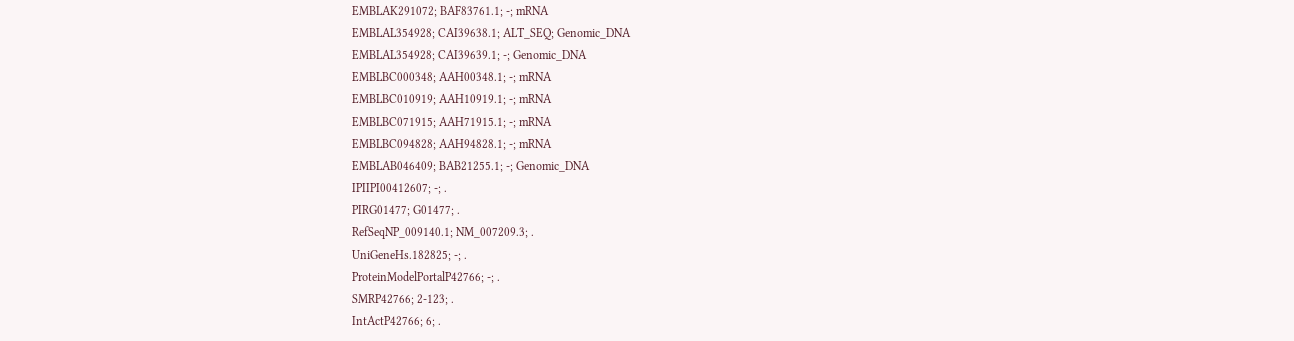EMBLAK291072; BAF83761.1; -; mRNA
EMBLAL354928; CAI39638.1; ALT_SEQ; Genomic_DNA
EMBLAL354928; CAI39639.1; -; Genomic_DNA
EMBLBC000348; AAH00348.1; -; mRNA
EMBLBC010919; AAH10919.1; -; mRNA
EMBLBC071915; AAH71915.1; -; mRNA
EMBLBC094828; AAH94828.1; -; mRNA
EMBLAB046409; BAB21255.1; -; Genomic_DNA
IPIIPI00412607; -; .
PIRG01477; G01477; .
RefSeqNP_009140.1; NM_007209.3; .
UniGeneHs.182825; -; .
ProteinModelPortalP42766; -; .
SMRP42766; 2-123; .
IntActP42766; 6; .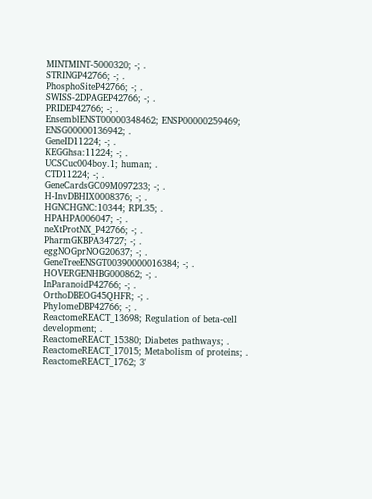MINTMINT-5000320; -; .
STRINGP42766; -; .
PhosphoSiteP42766; -; .
SWISS-2DPAGEP42766; -; .
PRIDEP42766; -; .
EnsemblENST00000348462; ENSP00000259469; ENSG00000136942; .
GeneID11224; -; .
KEGGhsa:11224; -; .
UCSCuc004boy.1; human; .
CTD11224; -; .
GeneCardsGC09M097233; -; .
H-InvDBHIX0008376; -; .
HGNCHGNC:10344; RPL35; .
HPAHPA006047; -; .
neXtProtNX_P42766; -; .
PharmGKBPA34727; -; .
eggNOGprNOG20637; -; .
GeneTreeENSGT00390000016384; -; .
HOVERGENHBG000862; -; .
InParanoidP42766; -; .
OrthoDBEOG45QHFR; -; .
PhylomeDBP42766; -; .
ReactomeREACT_13698; Regulation of beta-cell development; .
ReactomeREACT_15380; Diabetes pathways; .
ReactomeREACT_17015; Metabolism of proteins; .
ReactomeREACT_1762; 3'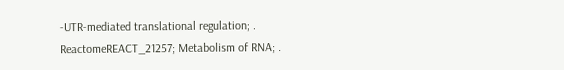-UTR-mediated translational regulation; .
ReactomeREACT_21257; Metabolism of RNA; .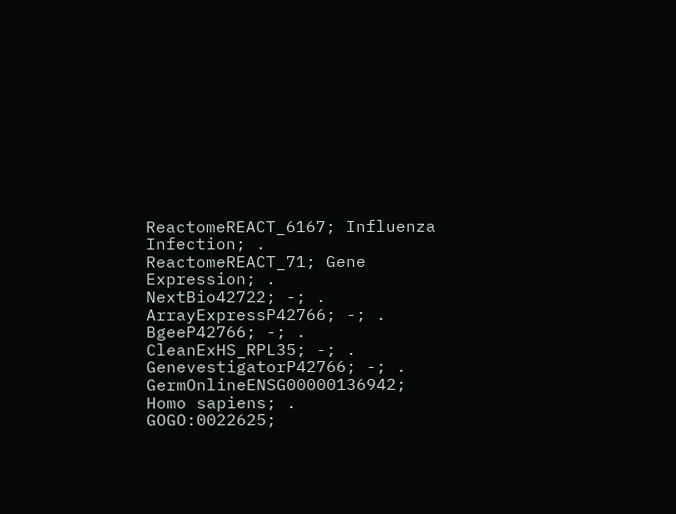ReactomeREACT_6167; Influenza Infection; .
ReactomeREACT_71; Gene Expression; .
NextBio42722; -; .
ArrayExpressP42766; -; .
BgeeP42766; -; .
CleanExHS_RPL35; -; .
GenevestigatorP42766; -; .
GermOnlineENSG00000136942; Homo sapiens; .
GOGO:0022625;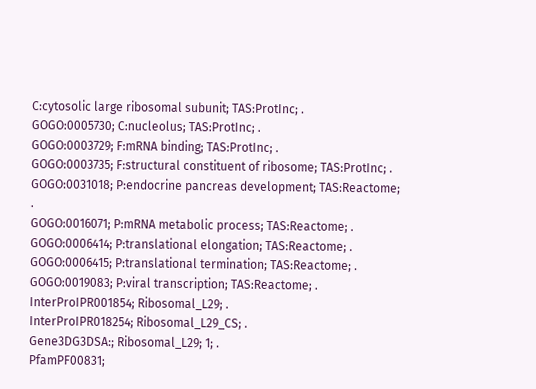C:cytosolic large ribosomal subunit; TAS:ProtInc; .
GOGO:0005730; C:nucleolus; TAS:ProtInc; .
GOGO:0003729; F:mRNA binding; TAS:ProtInc; .
GOGO:0003735; F:structural constituent of ribosome; TAS:ProtInc; .
GOGO:0031018; P:endocrine pancreas development; TAS:Reactome; .
GOGO:0016071; P:mRNA metabolic process; TAS:Reactome; .
GOGO:0006414; P:translational elongation; TAS:Reactome; .
GOGO:0006415; P:translational termination; TAS:Reactome; .
GOGO:0019083; P:viral transcription; TAS:Reactome; .
InterProIPR001854; Ribosomal_L29; .
InterProIPR018254; Ribosomal_L29_CS; .
Gene3DG3DSA:; Ribosomal_L29; 1; .
PfamPF00831;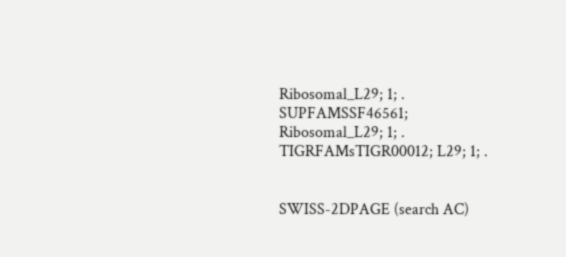Ribosomal_L29; 1; .
SUPFAMSSF46561; Ribosomal_L29; 1; .
TIGRFAMsTIGR00012; L29; 1; .


SWISS-2DPAGE (search AC)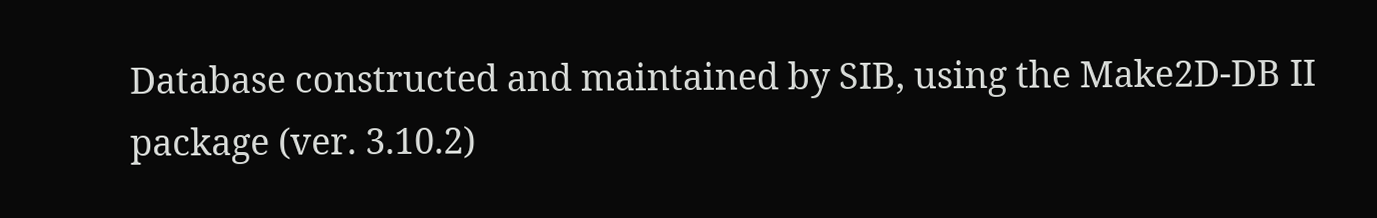Database constructed and maintained by SIB, using the Make2D-DB II package (ver. 3.10.2)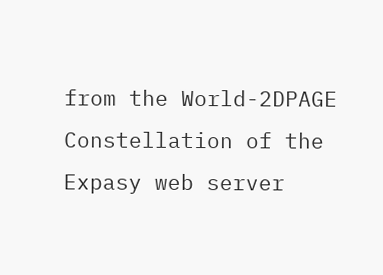from the World-2DPAGE Constellation of the Expasy web server